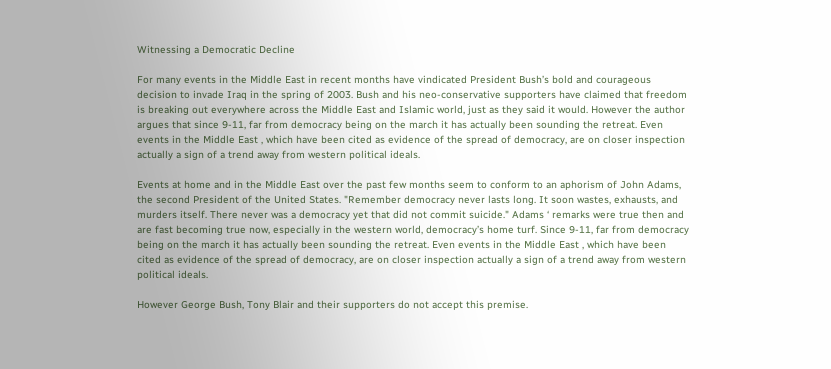Witnessing a Democratic Decline

For many events in the Middle East in recent months have vindicated President Bush’s bold and courageous decision to invade Iraq in the spring of 2003. Bush and his neo-conservative supporters have claimed that freedom is breaking out everywhere across the Middle East and Islamic world, just as they said it would. However the author argues that since 9-11, far from democracy being on the march it has actually been sounding the retreat. Even events in the Middle East , which have been cited as evidence of the spread of democracy, are on closer inspection actually a sign of a trend away from western political ideals.

Events at home and in the Middle East over the past few months seem to conform to an aphorism of John Adams, the second President of the United States. "Remember democracy never lasts long. It soon wastes, exhausts, and murders itself. There never was a democracy yet that did not commit suicide." Adams ‘ remarks were true then and are fast becoming true now, especially in the western world, democracy’s home turf. Since 9-11, far from democracy being on the march it has actually been sounding the retreat. Even events in the Middle East , which have been cited as evidence of the spread of democracy, are on closer inspection actually a sign of a trend away from western political ideals.

However George Bush, Tony Blair and their supporters do not accept this premise.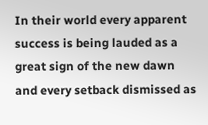In their world every apparent success is being lauded as a great sign of the new dawn and every setback dismissed as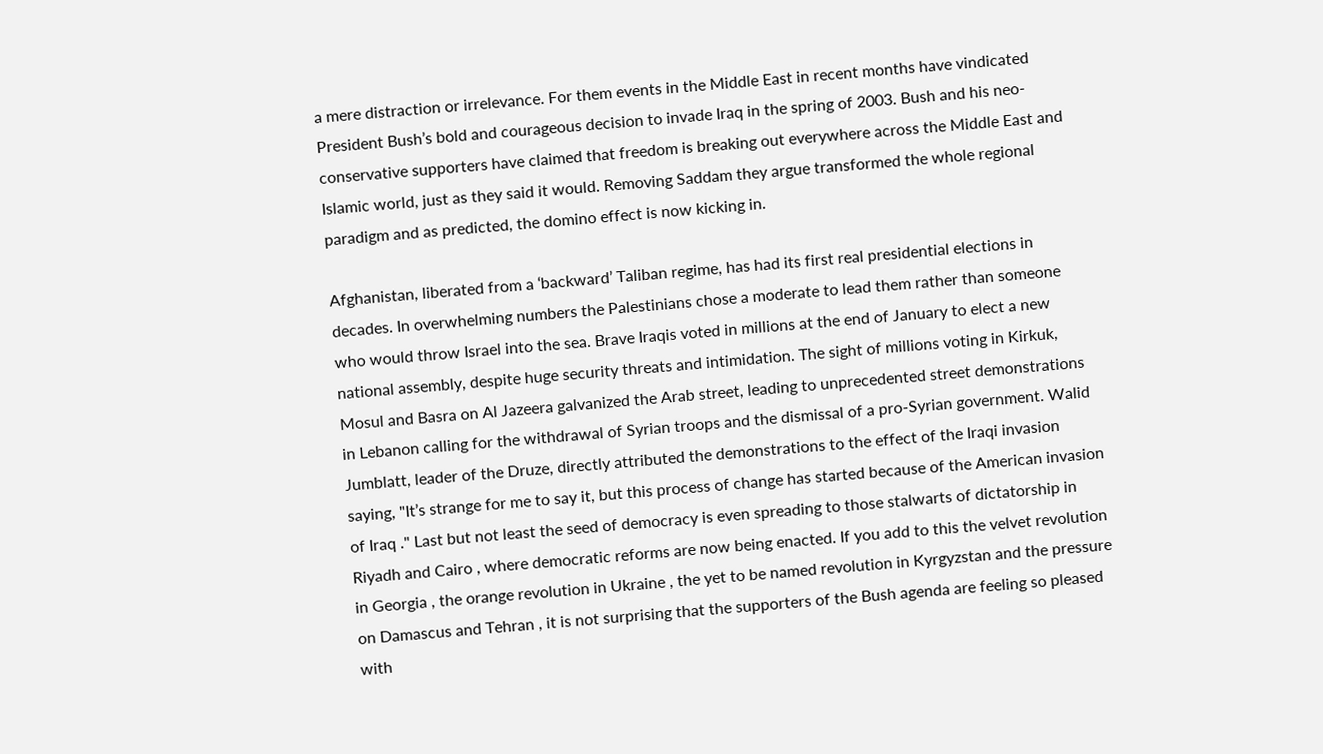a mere distraction or irrelevance. For them events in the Middle East in recent months have vindicated President Bush’s bold and courageous decision to invade Iraq in the spring of 2003. Bush and his neo-conservative supporters have claimed that freedom is breaking out everywhere across the Middle East and Islamic world, just as they said it would. Removing Saddam they argue transformed the whole regional paradigm and as predicted, the domino effect is now kicking in.

Afghanistan, liberated from a ‘backward’ Taliban regime, has had its first real presidential elections in decades. In overwhelming numbers the Palestinians chose a moderate to lead them rather than someone who would throw Israel into the sea. Brave Iraqis voted in millions at the end of January to elect a new national assembly, despite huge security threats and intimidation. The sight of millions voting in Kirkuk, Mosul and Basra on Al Jazeera galvanized the Arab street, leading to unprecedented street demonstrations in Lebanon calling for the withdrawal of Syrian troops and the dismissal of a pro-Syrian government. Walid Jumblatt, leader of the Druze, directly attributed the demonstrations to the effect of the Iraqi invasion saying, "It’s strange for me to say it, but this process of change has started because of the American invasion of Iraq ." Last but not least the seed of democracy is even spreading to those stalwarts of dictatorship in Riyadh and Cairo , where democratic reforms are now being enacted. If you add to this the velvet revolution in Georgia , the orange revolution in Ukraine , the yet to be named revolution in Kyrgyzstan and the pressure on Damascus and Tehran , it is not surprising that the supporters of the Bush agenda are feeling so pleased with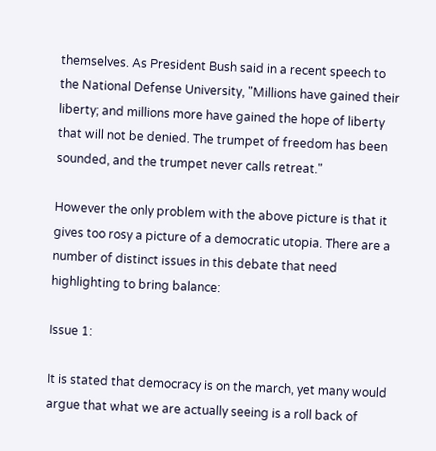themselves. As President Bush said in a recent speech to the National Defense University, "Millions have gained their liberty; and millions more have gained the hope of liberty that will not be denied. The trumpet of freedom has been sounded, and the trumpet never calls retreat."

However the only problem with the above picture is that it gives too rosy a picture of a democratic utopia. There are a number of distinct issues in this debate that need highlighting to bring balance:

Issue 1:

It is stated that democracy is on the march, yet many would argue that what we are actually seeing is a roll back of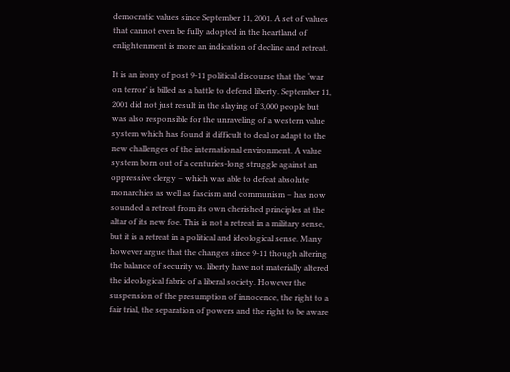democratic values since September 11, 2001. A set of values that cannot even be fully adopted in the heartland of enlightenment is more an indication of decline and retreat.

It is an irony of post 9-11 political discourse that the ‘war on terror’ is billed as a battle to defend liberty. September 11, 2001 did not just result in the slaying of 3,000 people but was also responsible for the unraveling of a western value system which has found it difficult to deal or adapt to the new challenges of the international environment. A value system born out of a centuries-long struggle against an oppressive clergy – which was able to defeat absolute monarchies as well as fascism and communism – has now sounded a retreat from its own cherished principles at the altar of its new foe. This is not a retreat in a military sense, but it is a retreat in a political and ideological sense. Many however argue that the changes since 9-11 though altering the balance of security vs. liberty have not materially altered the ideological fabric of a liberal society. However the suspension of the presumption of innocence, the right to a fair trial, the separation of powers and the right to be aware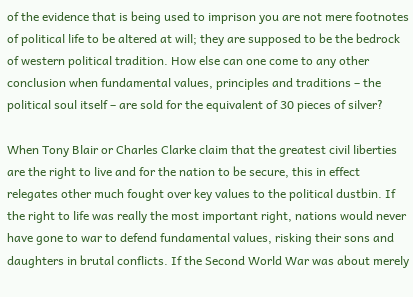of the evidence that is being used to imprison you are not mere footnotes of political life to be altered at will; they are supposed to be the bedrock of western political tradition. How else can one come to any other conclusion when fundamental values, principles and traditions – the political soul itself – are sold for the equivalent of 30 pieces of silver?

When Tony Blair or Charles Clarke claim that the greatest civil liberties are the right to live and for the nation to be secure, this in effect relegates other much fought over key values to the political dustbin. If the right to life was really the most important right, nations would never have gone to war to defend fundamental values, risking their sons and daughters in brutal conflicts. If the Second World War was about merely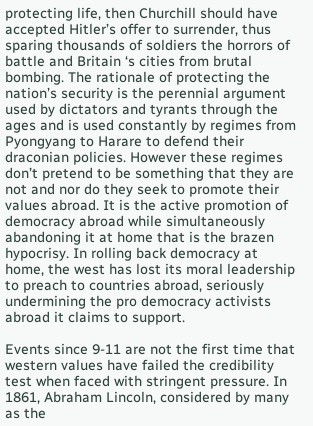protecting life, then Churchill should have accepted Hitler’s offer to surrender, thus sparing thousands of soldiers the horrors of battle and Britain ‘s cities from brutal bombing. The rationale of protecting the nation’s security is the perennial argument used by dictators and tyrants through the ages and is used constantly by regimes from Pyongyang to Harare to defend their draconian policies. However these regimes don’t pretend to be something that they are not and nor do they seek to promote their values abroad. It is the active promotion of democracy abroad while simultaneously abandoning it at home that is the brazen hypocrisy. In rolling back democracy at home, the west has lost its moral leadership to preach to countries abroad, seriously undermining the pro democracy activists abroad it claims to support.

Events since 9-11 are not the first time that western values have failed the credibility test when faced with stringent pressure. In 1861, Abraham Lincoln, considered by many as the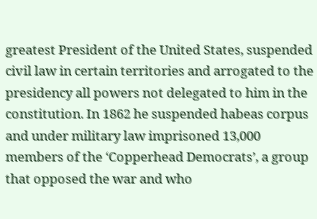greatest President of the United States, suspended civil law in certain territories and arrogated to the presidency all powers not delegated to him in the constitution. In 1862 he suspended habeas corpus and under military law imprisoned 13,000 members of the ‘Copperhead Democrats’, a group that opposed the war and who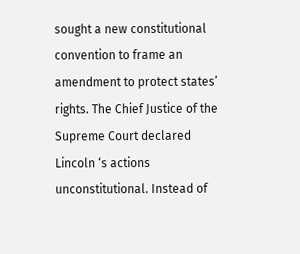sought a new constitutional convention to frame an amendment to protect states’ rights. The Chief Justice of the Supreme Court declared Lincoln ‘s actions unconstitutional. Instead of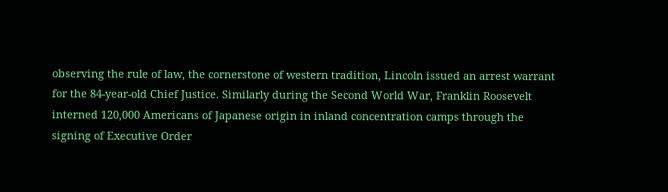observing the rule of law, the cornerstone of western tradition, Lincoln issued an arrest warrant for the 84-year-old Chief Justice. Similarly during the Second World War, Franklin Roosevelt interned 120,000 Americans of Japanese origin in inland concentration camps through the signing of Executive Order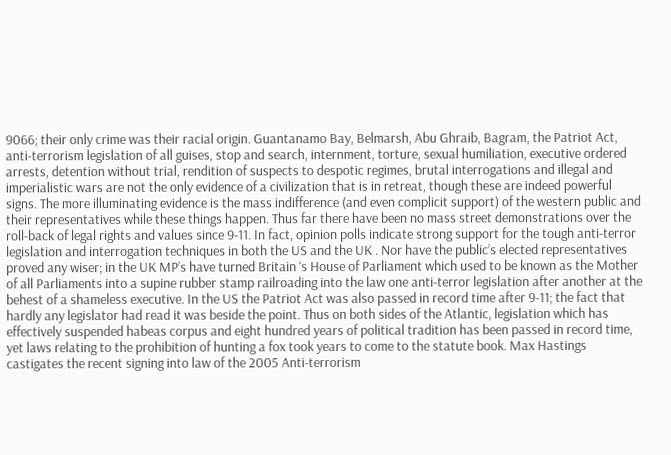9066; their only crime was their racial origin. Guantanamo Bay, Belmarsh, Abu Ghraib, Bagram, the Patriot Act, anti-terrorism legislation of all guises, stop and search, internment, torture, sexual humiliation, executive ordered arrests, detention without trial, rendition of suspects to despotic regimes, brutal interrogations and illegal and imperialistic wars are not the only evidence of a civilization that is in retreat, though these are indeed powerful signs. The more illuminating evidence is the mass indifference (and even complicit support) of the western public and their representatives while these things happen. Thus far there have been no mass street demonstrations over the roll-back of legal rights and values since 9-11. In fact, opinion polls indicate strong support for the tough anti-terror legislation and interrogation techniques in both the US and the UK . Nor have the public’s elected representatives proved any wiser; in the UK MP’s have turned Britain ‘s House of Parliament which used to be known as the Mother of all Parliaments into a supine rubber stamp railroading into the law one anti-terror legislation after another at the behest of a shameless executive. In the US the Patriot Act was also passed in record time after 9-11; the fact that hardly any legislator had read it was beside the point. Thus on both sides of the Atlantic, legislation which has effectively suspended habeas corpus and eight hundred years of political tradition has been passed in record time, yet laws relating to the prohibition of hunting a fox took years to come to the statute book. Max Hastings castigates the recent signing into law of the 2005 Anti-terrorism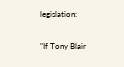legislation:

"If Tony Blair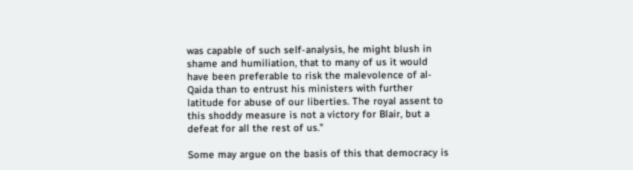was capable of such self-analysis, he might blush in shame and humiliation, that to many of us it would have been preferable to risk the malevolence of al-Qaida than to entrust his ministers with further latitude for abuse of our liberties. The royal assent to this shoddy measure is not a victory for Blair, but a defeat for all the rest of us."

Some may argue on the basis of this that democracy is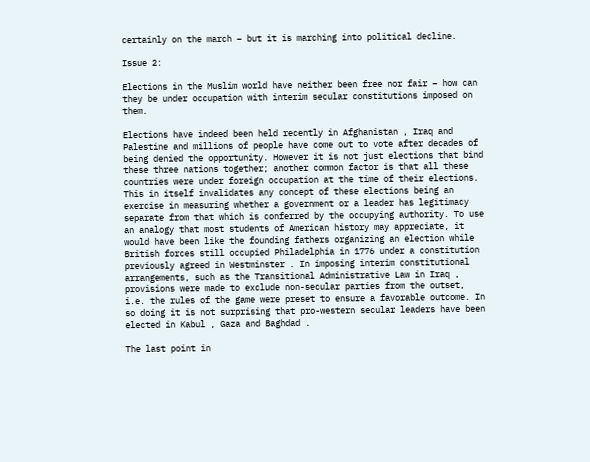certainly on the march – but it is marching into political decline.

Issue 2:

Elections in the Muslim world have neither been free nor fair – how can they be under occupation with interim secular constitutions imposed on them.

Elections have indeed been held recently in Afghanistan , Iraq and Palestine and millions of people have come out to vote after decades of being denied the opportunity. However it is not just elections that bind these three nations together; another common factor is that all these countries were under foreign occupation at the time of their elections. This in itself invalidates any concept of these elections being an exercise in measuring whether a government or a leader has legitimacy separate from that which is conferred by the occupying authority. To use an analogy that most students of American history may appreciate, it would have been like the founding fathers organizing an election while British forces still occupied Philadelphia in 1776 under a constitution previously agreed in Westminster . In imposing interim constitutional arrangements, such as the Transitional Administrative Law in Iraq , provisions were made to exclude non-secular parties from the outset, i.e. the rules of the game were preset to ensure a favorable outcome. In so doing it is not surprising that pro-western secular leaders have been elected in Kabul , Gaza and Baghdad .

The last point in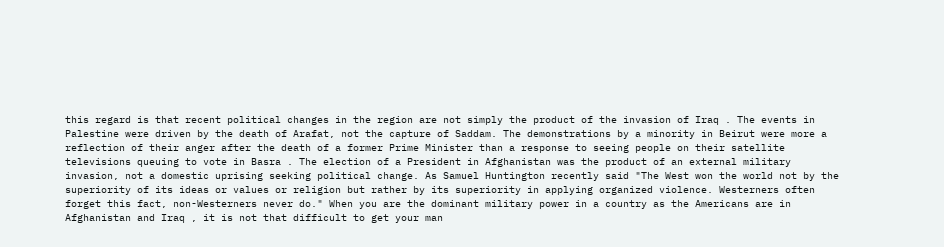this regard is that recent political changes in the region are not simply the product of the invasion of Iraq . The events in Palestine were driven by the death of Arafat, not the capture of Saddam. The demonstrations by a minority in Beirut were more a reflection of their anger after the death of a former Prime Minister than a response to seeing people on their satellite televisions queuing to vote in Basra . The election of a President in Afghanistan was the product of an external military invasion, not a domestic uprising seeking political change. As Samuel Huntington recently said "The West won the world not by the superiority of its ideas or values or religion but rather by its superiority in applying organized violence. Westerners often forget this fact, non-Westerners never do." When you are the dominant military power in a country as the Americans are in Afghanistan and Iraq , it is not that difficult to get your man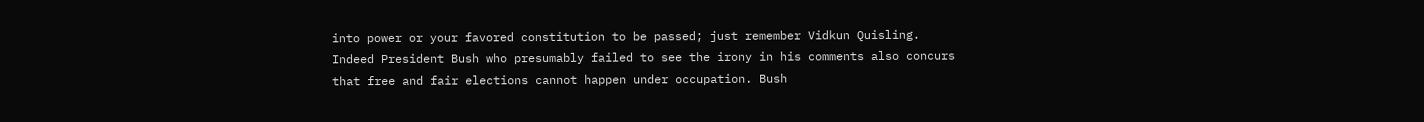into power or your favored constitution to be passed; just remember Vidkun Quisling. Indeed President Bush who presumably failed to see the irony in his comments also concurs that free and fair elections cannot happen under occupation. Bush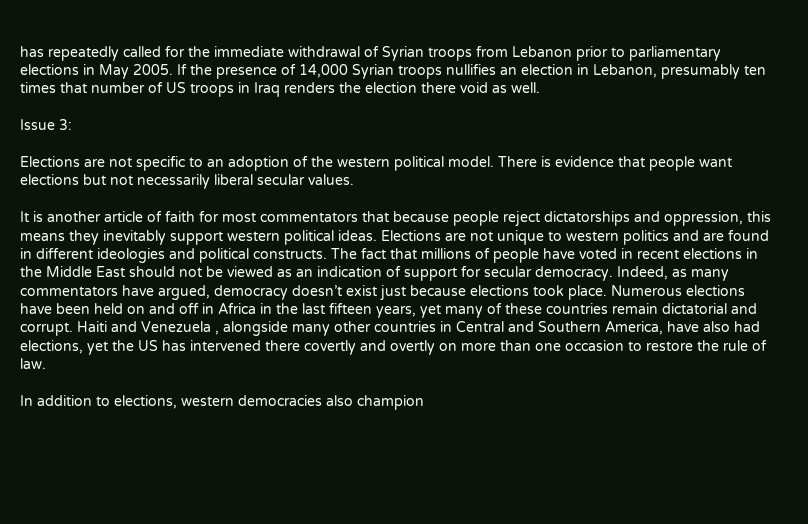has repeatedly called for the immediate withdrawal of Syrian troops from Lebanon prior to parliamentary elections in May 2005. If the presence of 14,000 Syrian troops nullifies an election in Lebanon, presumably ten times that number of US troops in Iraq renders the election there void as well.

Issue 3:

Elections are not specific to an adoption of the western political model. There is evidence that people want elections but not necessarily liberal secular values.

It is another article of faith for most commentators that because people reject dictatorships and oppression, this means they inevitably support western political ideas. Elections are not unique to western politics and are found in different ideologies and political constructs. The fact that millions of people have voted in recent elections in the Middle East should not be viewed as an indication of support for secular democracy. Indeed, as many commentators have argued, democracy doesn’t exist just because elections took place. Numerous elections have been held on and off in Africa in the last fifteen years, yet many of these countries remain dictatorial and corrupt. Haiti and Venezuela , alongside many other countries in Central and Southern America, have also had elections, yet the US has intervened there covertly and overtly on more than one occasion to restore the rule of law.

In addition to elections, western democracies also champion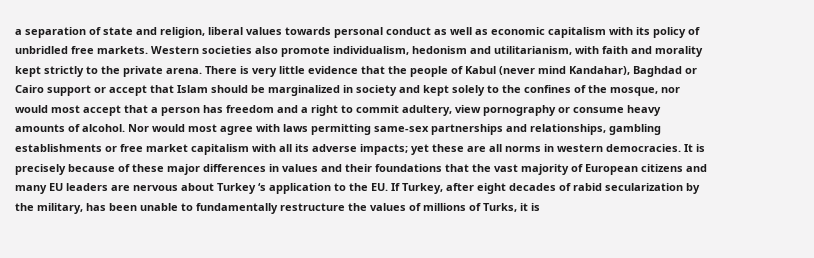a separation of state and religion, liberal values towards personal conduct as well as economic capitalism with its policy of unbridled free markets. Western societies also promote individualism, hedonism and utilitarianism, with faith and morality kept strictly to the private arena. There is very little evidence that the people of Kabul (never mind Kandahar), Baghdad or Cairo support or accept that Islam should be marginalized in society and kept solely to the confines of the mosque, nor would most accept that a person has freedom and a right to commit adultery, view pornography or consume heavy amounts of alcohol. Nor would most agree with laws permitting same-sex partnerships and relationships, gambling establishments or free market capitalism with all its adverse impacts; yet these are all norms in western democracies. It is precisely because of these major differences in values and their foundations that the vast majority of European citizens and many EU leaders are nervous about Turkey ‘s application to the EU. If Turkey, after eight decades of rabid secularization by the military, has been unable to fundamentally restructure the values of millions of Turks, it is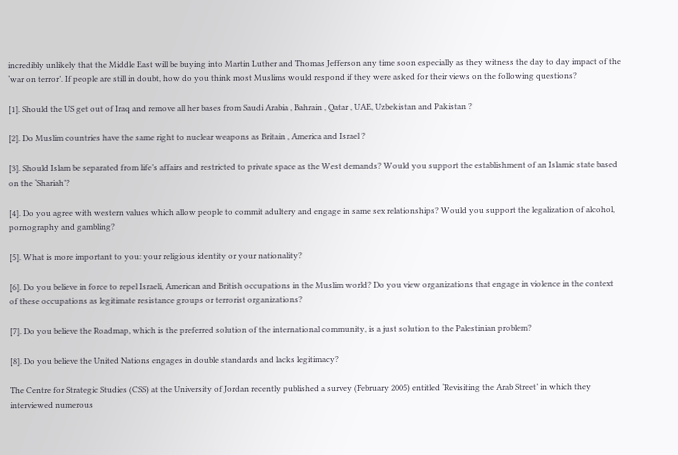incredibly unlikely that the Middle East will be buying into Martin Luther and Thomas Jefferson any time soon especially as they witness the day to day impact of the ‘war on terror’. If people are still in doubt, how do you think most Muslims would respond if they were asked for their views on the following questions?

[1]. Should the US get out of Iraq and remove all her bases from Saudi Arabia , Bahrain , Qatar , UAE, Uzbekistan and Pakistan ?

[2]. Do Muslim countries have the same right to nuclear weapons as Britain , America and Israel ?

[3]. Should Islam be separated from life’s affairs and restricted to private space as the West demands? Would you support the establishment of an Islamic state based on the ‘Shariah’?

[4]. Do you agree with western values which allow people to commit adultery and engage in same sex relationships? Would you support the legalization of alcohol, pornography and gambling?

[5]. What is more important to you: your religious identity or your nationality?

[6]. Do you believe in force to repel Israeli, American and British occupations in the Muslim world? Do you view organizations that engage in violence in the context of these occupations as legitimate resistance groups or terrorist organizations?

[7]. Do you believe the Roadmap, which is the preferred solution of the international community, is a just solution to the Palestinian problem?

[8]. Do you believe the United Nations engages in double standards and lacks legitimacy?

The Centre for Strategic Studies (CSS) at the University of Jordan recently published a survey (February 2005) entitled ‘Revisiting the Arab Street’ in which they interviewed numerous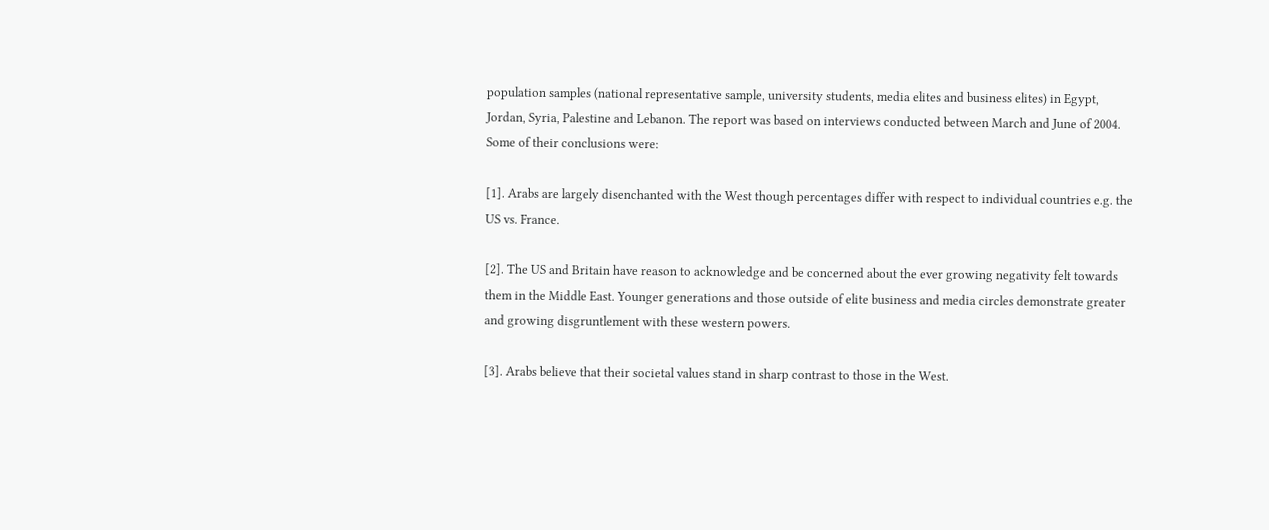population samples (national representative sample, university students, media elites and business elites) in Egypt, Jordan, Syria, Palestine and Lebanon. The report was based on interviews conducted between March and June of 2004. Some of their conclusions were:

[1]. Arabs are largely disenchanted with the West though percentages differ with respect to individual countries e.g. the US vs. France.

[2]. The US and Britain have reason to acknowledge and be concerned about the ever growing negativity felt towards them in the Middle East. Younger generations and those outside of elite business and media circles demonstrate greater and growing disgruntlement with these western powers.

[3]. Arabs believe that their societal values stand in sharp contrast to those in the West.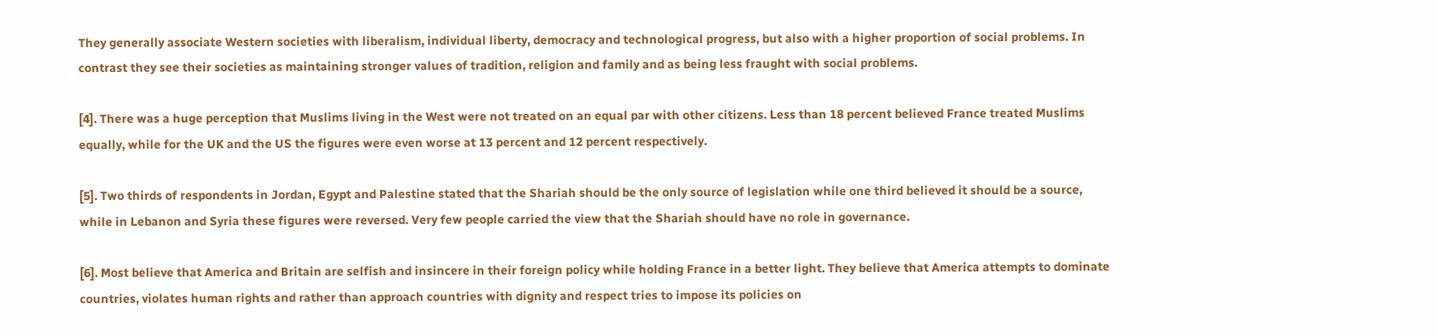They generally associate Western societies with liberalism, individual liberty, democracy and technological progress, but also with a higher proportion of social problems. In contrast they see their societies as maintaining stronger values of tradition, religion and family and as being less fraught with social problems.

[4]. There was a huge perception that Muslims living in the West were not treated on an equal par with other citizens. Less than 18 percent believed France treated Muslims equally, while for the UK and the US the figures were even worse at 13 percent and 12 percent respectively.

[5]. Two thirds of respondents in Jordan, Egypt and Palestine stated that the Shariah should be the only source of legislation while one third believed it should be a source, while in Lebanon and Syria these figures were reversed. Very few people carried the view that the Shariah should have no role in governance.

[6]. Most believe that America and Britain are selfish and insincere in their foreign policy while holding France in a better light. They believe that America attempts to dominate countries, violates human rights and rather than approach countries with dignity and respect tries to impose its policies on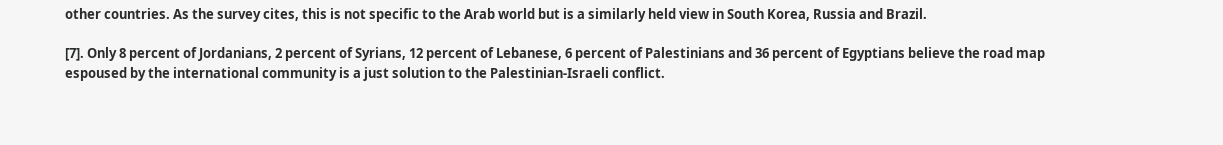other countries. As the survey cites, this is not specific to the Arab world but is a similarly held view in South Korea, Russia and Brazil.

[7]. Only 8 percent of Jordanians, 2 percent of Syrians, 12 percent of Lebanese, 6 percent of Palestinians and 36 percent of Egyptians believe the road map espoused by the international community is a just solution to the Palestinian-Israeli conflict.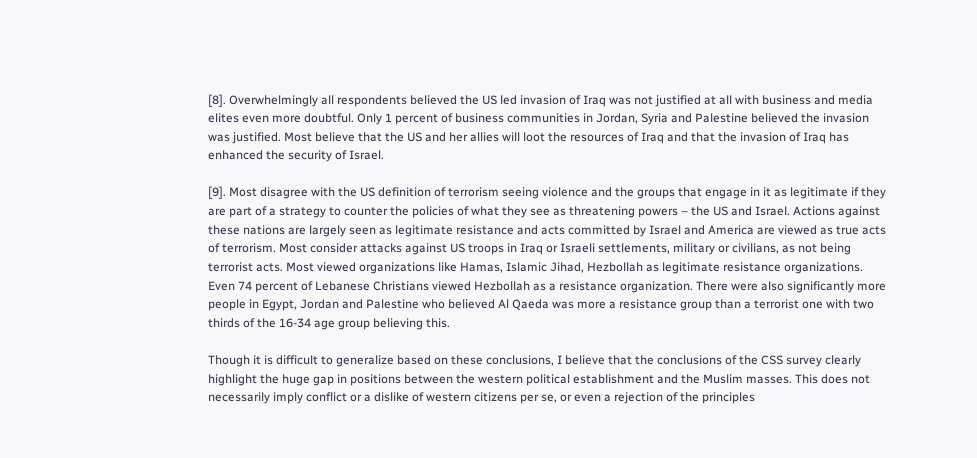[8]. Overwhelmingly all respondents believed the US led invasion of Iraq was not justified at all with business and media elites even more doubtful. Only 1 percent of business communities in Jordan, Syria and Palestine believed the invasion was justified. Most believe that the US and her allies will loot the resources of Iraq and that the invasion of Iraq has enhanced the security of Israel.

[9]. Most disagree with the US definition of terrorism seeing violence and the groups that engage in it as legitimate if they are part of a strategy to counter the policies of what they see as threatening powers – the US and Israel. Actions against these nations are largely seen as legitimate resistance and acts committed by Israel and America are viewed as true acts of terrorism. Most consider attacks against US troops in Iraq or Israeli settlements, military or civilians, as not being terrorist acts. Most viewed organizations like Hamas, Islamic Jihad, Hezbollah as legitimate resistance organizations. Even 74 percent of Lebanese Christians viewed Hezbollah as a resistance organization. There were also significantly more people in Egypt, Jordan and Palestine who believed Al Qaeda was more a resistance group than a terrorist one with two thirds of the 16-34 age group believing this.

Though it is difficult to generalize based on these conclusions, I believe that the conclusions of the CSS survey clearly highlight the huge gap in positions between the western political establishment and the Muslim masses. This does not necessarily imply conflict or a dislike of western citizens per se, or even a rejection of the principles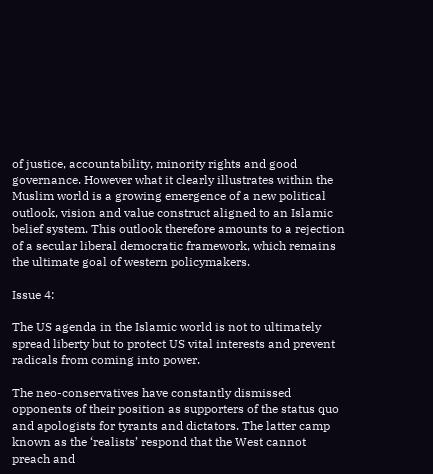of justice, accountability, minority rights and good governance. However what it clearly illustrates within the Muslim world is a growing emergence of a new political outlook, vision and value construct aligned to an Islamic belief system. This outlook therefore amounts to a rejection of a secular liberal democratic framework, which remains the ultimate goal of western policymakers.

Issue 4:

The US agenda in the Islamic world is not to ultimately spread liberty but to protect US vital interests and prevent radicals from coming into power.

The neo-conservatives have constantly dismissed opponents of their position as supporters of the status quo and apologists for tyrants and dictators. The latter camp known as the ‘realists’ respond that the West cannot preach and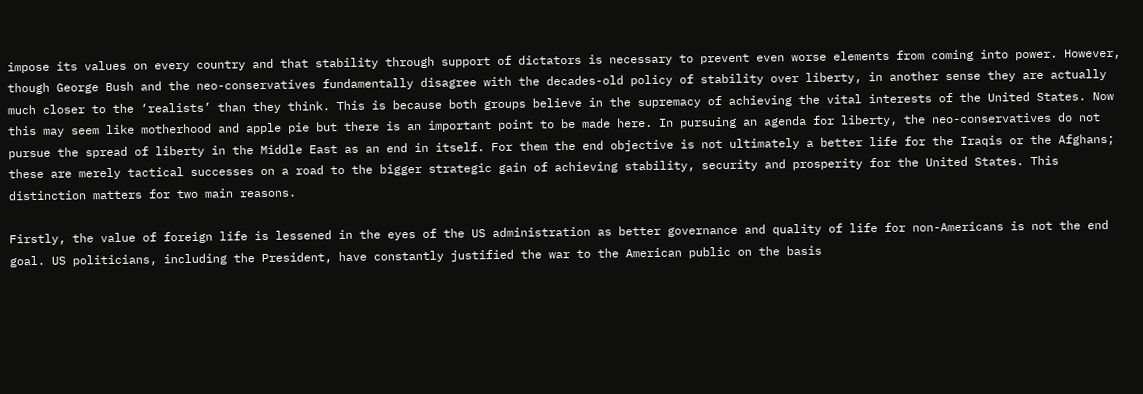impose its values on every country and that stability through support of dictators is necessary to prevent even worse elements from coming into power. However, though George Bush and the neo-conservatives fundamentally disagree with the decades-old policy of stability over liberty, in another sense they are actually much closer to the ‘realists’ than they think. This is because both groups believe in the supremacy of achieving the vital interests of the United States. Now this may seem like motherhood and apple pie but there is an important point to be made here. In pursuing an agenda for liberty, the neo-conservatives do not pursue the spread of liberty in the Middle East as an end in itself. For them the end objective is not ultimately a better life for the Iraqis or the Afghans; these are merely tactical successes on a road to the bigger strategic gain of achieving stability, security and prosperity for the United States. This distinction matters for two main reasons.

Firstly, the value of foreign life is lessened in the eyes of the US administration as better governance and quality of life for non-Americans is not the end goal. US politicians, including the President, have constantly justified the war to the American public on the basis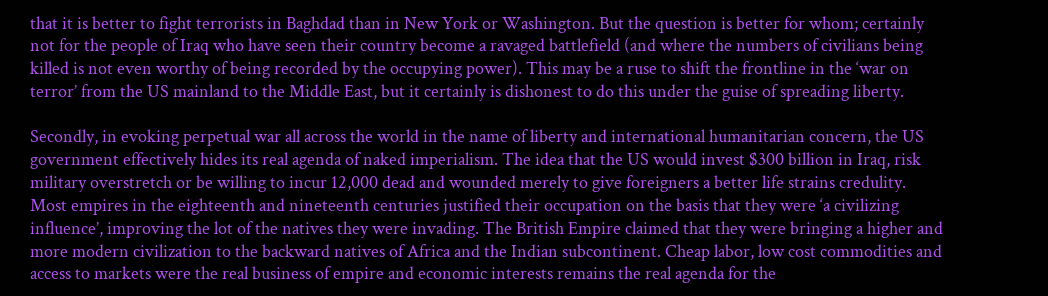that it is better to fight terrorists in Baghdad than in New York or Washington. But the question is better for whom; certainly not for the people of Iraq who have seen their country become a ravaged battlefield (and where the numbers of civilians being killed is not even worthy of being recorded by the occupying power). This may be a ruse to shift the frontline in the ‘war on terror’ from the US mainland to the Middle East, but it certainly is dishonest to do this under the guise of spreading liberty.

Secondly, in evoking perpetual war all across the world in the name of liberty and international humanitarian concern, the US government effectively hides its real agenda of naked imperialism. The idea that the US would invest $300 billion in Iraq, risk military overstretch or be willing to incur 12,000 dead and wounded merely to give foreigners a better life strains credulity. Most empires in the eighteenth and nineteenth centuries justified their occupation on the basis that they were ‘a civilizing influence’, improving the lot of the natives they were invading. The British Empire claimed that they were bringing a higher and more modern civilization to the backward natives of Africa and the Indian subcontinent. Cheap labor, low cost commodities and access to markets were the real business of empire and economic interests remains the real agenda for the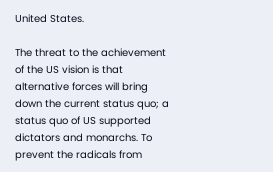United States.

The threat to the achievement of the US vision is that alternative forces will bring down the current status quo; a status quo of US supported dictators and monarchs. To prevent the radicals from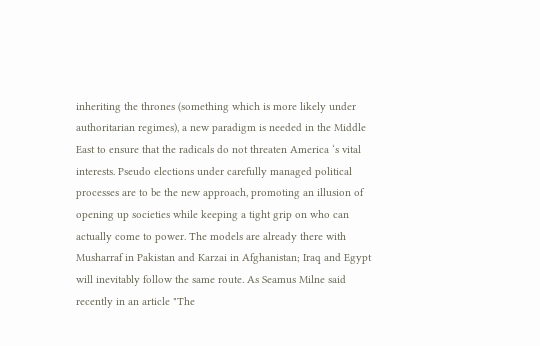inheriting the thrones (something which is more likely under authoritarian regimes), a new paradigm is needed in the Middle East to ensure that the radicals do not threaten America ‘s vital interests. Pseudo elections under carefully managed political processes are to be the new approach, promoting an illusion of opening up societies while keeping a tight grip on who can actually come to power. The models are already there with Musharraf in Pakistan and Karzai in Afghanistan; Iraq and Egypt will inevitably follow the same route. As Seamus Milne said recently in an article "The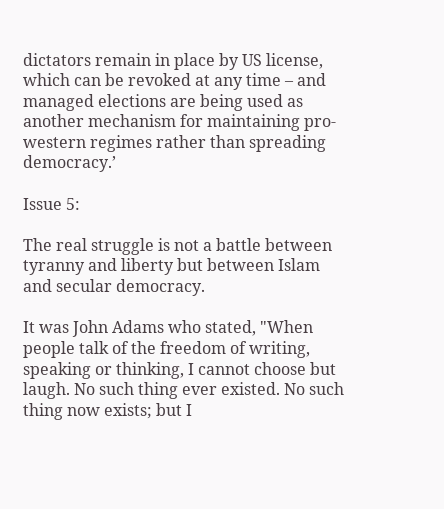dictators remain in place by US license, which can be revoked at any time – and managed elections are being used as another mechanism for maintaining pro-western regimes rather than spreading democracy.’

Issue 5:

The real struggle is not a battle between tyranny and liberty but between Islam and secular democracy.

It was John Adams who stated, "When people talk of the freedom of writing, speaking or thinking, I cannot choose but laugh. No such thing ever existed. No such thing now exists; but I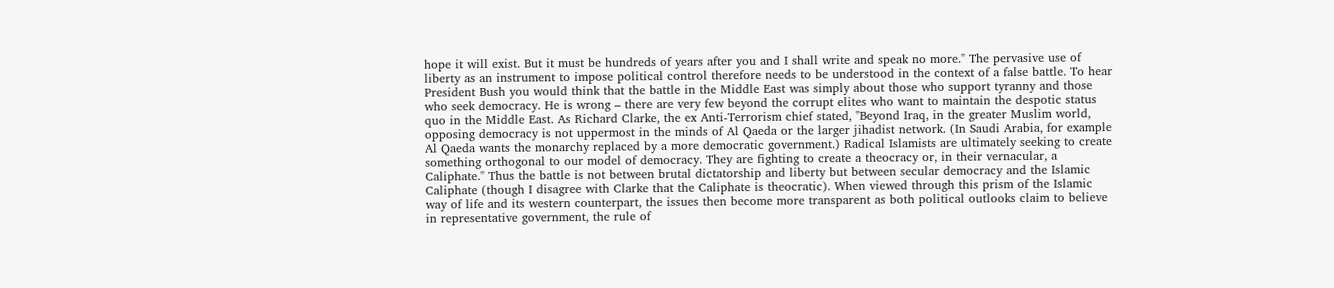hope it will exist. But it must be hundreds of years after you and I shall write and speak no more." The pervasive use of liberty as an instrument to impose political control therefore needs to be understood in the context of a false battle. To hear President Bush you would think that the battle in the Middle East was simply about those who support tyranny and those who seek democracy. He is wrong – there are very few beyond the corrupt elites who want to maintain the despotic status quo in the Middle East. As Richard Clarke, the ex Anti-Terrorism chief stated, "Beyond Iraq, in the greater Muslim world, opposing democracy is not uppermost in the minds of Al Qaeda or the larger jihadist network. (In Saudi Arabia, for example Al Qaeda wants the monarchy replaced by a more democratic government.) Radical Islamists are ultimately seeking to create something orthogonal to our model of democracy. They are fighting to create a theocracy or, in their vernacular, a Caliphate." Thus the battle is not between brutal dictatorship and liberty but between secular democracy and the Islamic Caliphate (though I disagree with Clarke that the Caliphate is theocratic). When viewed through this prism of the Islamic way of life and its western counterpart, the issues then become more transparent as both political outlooks claim to believe in representative government, the rule of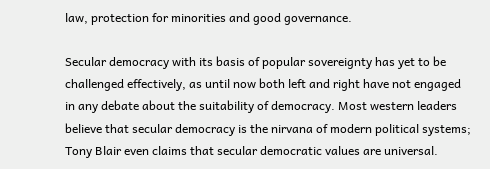law, protection for minorities and good governance.

Secular democracy with its basis of popular sovereignty has yet to be challenged effectively, as until now both left and right have not engaged in any debate about the suitability of democracy. Most western leaders believe that secular democracy is the nirvana of modern political systems; Tony Blair even claims that secular democratic values are universal.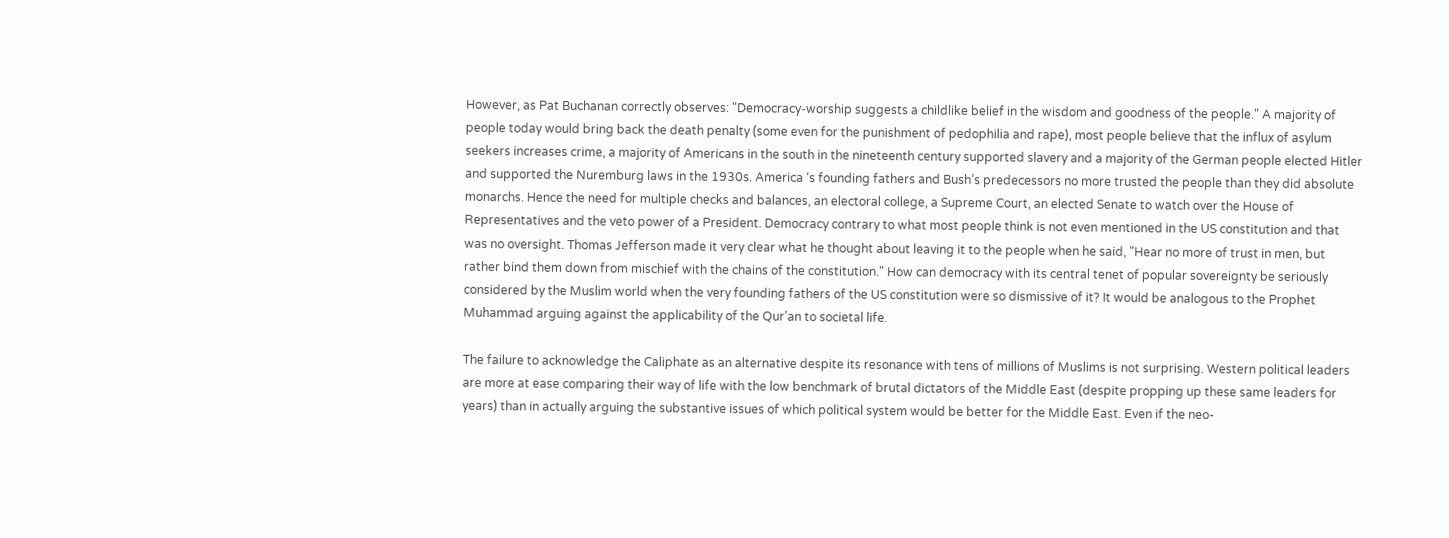However, as Pat Buchanan correctly observes: "Democracy-worship suggests a childlike belief in the wisdom and goodness of the people." A majority of people today would bring back the death penalty (some even for the punishment of pedophilia and rape), most people believe that the influx of asylum seekers increases crime, a majority of Americans in the south in the nineteenth century supported slavery and a majority of the German people elected Hitler and supported the Nuremburg laws in the 1930s. America ‘s founding fathers and Bush’s predecessors no more trusted the people than they did absolute monarchs. Hence the need for multiple checks and balances, an electoral college, a Supreme Court, an elected Senate to watch over the House of Representatives and the veto power of a President. Democracy contrary to what most people think is not even mentioned in the US constitution and that was no oversight. Thomas Jefferson made it very clear what he thought about leaving it to the people when he said, "Hear no more of trust in men, but rather bind them down from mischief with the chains of the constitution." How can democracy with its central tenet of popular sovereignty be seriously considered by the Muslim world when the very founding fathers of the US constitution were so dismissive of it? It would be analogous to the Prophet Muhammad arguing against the applicability of the Qur’an to societal life.

The failure to acknowledge the Caliphate as an alternative despite its resonance with tens of millions of Muslims is not surprising. Western political leaders are more at ease comparing their way of life with the low benchmark of brutal dictators of the Middle East (despite propping up these same leaders for years) than in actually arguing the substantive issues of which political system would be better for the Middle East. Even if the neo-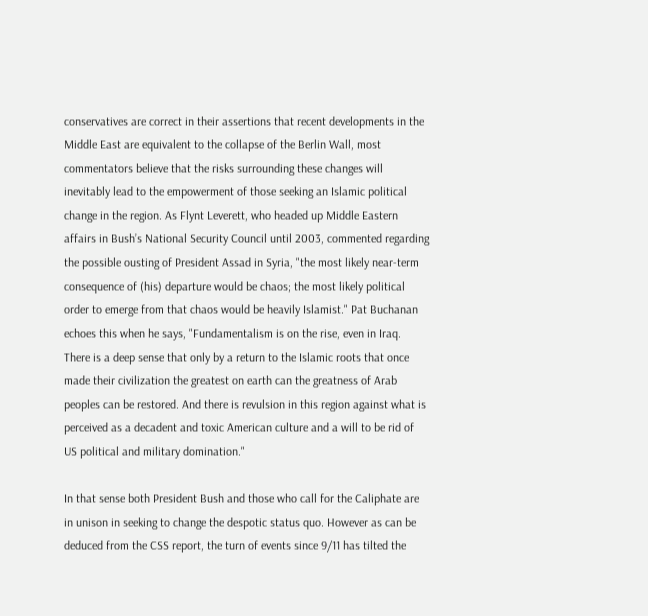conservatives are correct in their assertions that recent developments in the Middle East are equivalent to the collapse of the Berlin Wall, most commentators believe that the risks surrounding these changes will inevitably lead to the empowerment of those seeking an Islamic political change in the region. As Flynt Leverett, who headed up Middle Eastern affairs in Bush’s National Security Council until 2003, commented regarding the possible ousting of President Assad in Syria, "the most likely near-term consequence of (his) departure would be chaos; the most likely political order to emerge from that chaos would be heavily Islamist." Pat Buchanan echoes this when he says, "Fundamentalism is on the rise, even in Iraq. There is a deep sense that only by a return to the Islamic roots that once made their civilization the greatest on earth can the greatness of Arab peoples can be restored. And there is revulsion in this region against what is perceived as a decadent and toxic American culture and a will to be rid of US political and military domination."

In that sense both President Bush and those who call for the Caliphate are in unison in seeking to change the despotic status quo. However as can be deduced from the CSS report, the turn of events since 9/11 has tilted the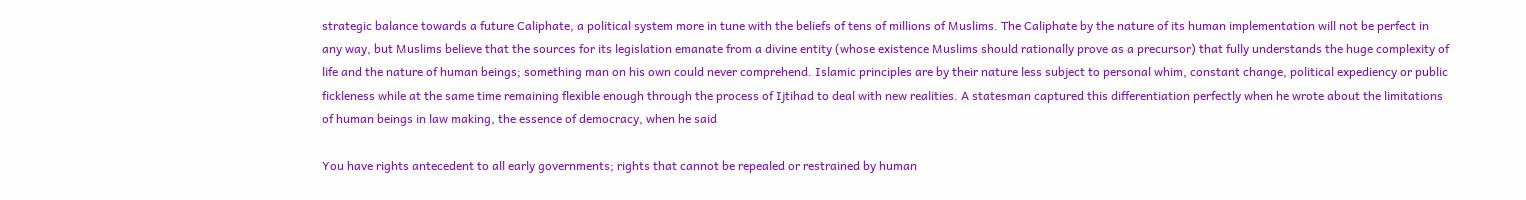strategic balance towards a future Caliphate, a political system more in tune with the beliefs of tens of millions of Muslims. The Caliphate by the nature of its human implementation will not be perfect in any way, but Muslims believe that the sources for its legislation emanate from a divine entity (whose existence Muslims should rationally prove as a precursor) that fully understands the huge complexity of life and the nature of human beings; something man on his own could never comprehend. Islamic principles are by their nature less subject to personal whim, constant change, political expediency or public fickleness while at the same time remaining flexible enough through the process of Ijtihad to deal with new realities. A statesman captured this differentiation perfectly when he wrote about the limitations of human beings in law making, the essence of democracy, when he said

You have rights antecedent to all early governments; rights that cannot be repealed or restrained by human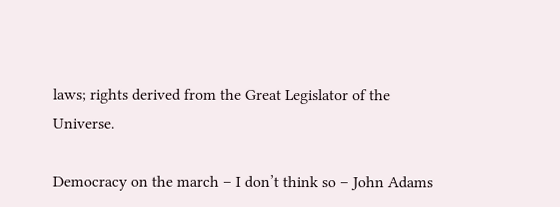laws; rights derived from the Great Legislator of the Universe.

Democracy on the march – I don’t think so – John Adams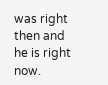was right then and he is right now.